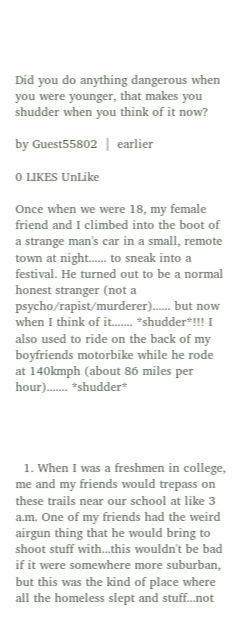Did you do anything dangerous when you were younger, that makes you shudder when you think of it now?

by Guest55802  |  earlier

0 LIKES UnLike

Once when we were 18, my female friend and I climbed into the boot of a strange man's car in a small, remote town at night...... to sneak into a festival. He turned out to be a normal honest stranger (not a psycho/rapist/murderer)...... but now when I think of it....... *shudder*!!! I also used to ride on the back of my boyfriends motorbike while he rode at 140kmph (about 86 miles per hour)....... *shudder*




  1. When I was a freshmen in college, me and my friends would trepass on these trails near our school at like 3 a.m. One of my friends had the weird airgun thing that he would bring to shoot stuff with...this wouldn't be bad if it were somewhere more suburban, but this was the kind of place where all the homeless slept and stuff...not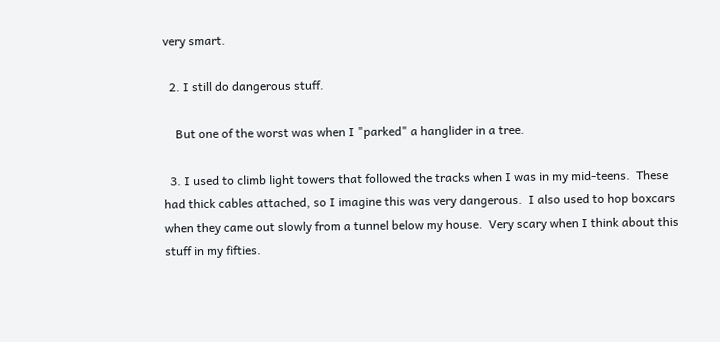very smart.

  2. I still do dangerous stuff.

    But one of the worst was when I "parked" a hanglider in a tree.

  3. I used to climb light towers that followed the tracks when I was in my mid-teens.  These had thick cables attached, so I imagine this was very dangerous.  I also used to hop boxcars when they came out slowly from a tunnel below my house.  Very scary when I think about this stuff in my fifties.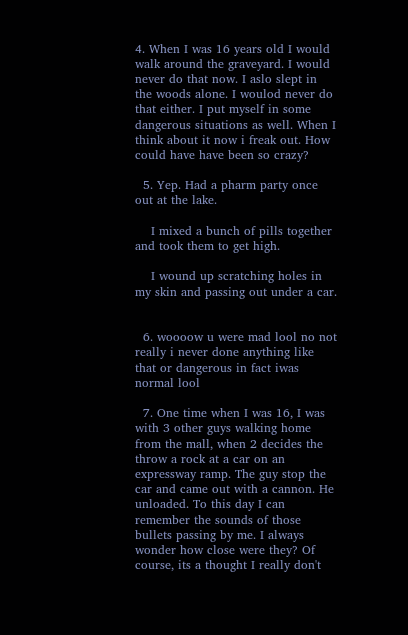4. When I was 16 years old I would walk around the graveyard. I would never do that now. I aslo slept in  the woods alone. I woulod never do that either. I put myself in some dangerous situations as well. When I think about it now i freak out. How could have have been so crazy?

  5. Yep. Had a pharm party once out at the lake.

    I mixed a bunch of pills together and took them to get high.

    I wound up scratching holes in my skin and passing out under a car.


  6. woooow u were mad lool no not really i never done anything like that or dangerous in fact iwas normal lool

  7. One time when I was 16, I was with 3 other guys walking home from the mall, when 2 decides the throw a rock at a car on an expressway ramp. The guy stop the car and came out with a cannon. He unloaded. To this day I can remember the sounds of those bullets passing by me. I always wonder how close were they? Of course, its a thought I really don't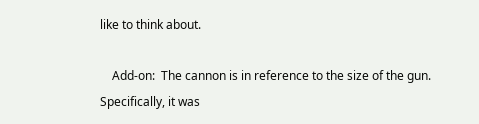like to think about.

    Add-on:  The cannon is in reference to the size of the gun. Specifically, it was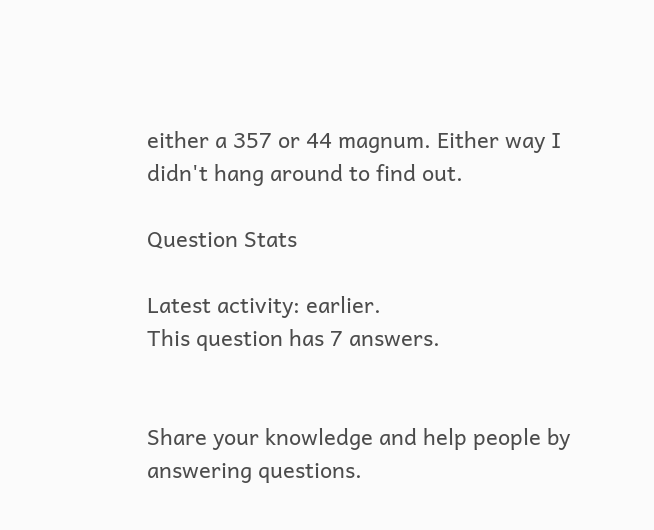either a 357 or 44 magnum. Either way I didn't hang around to find out.

Question Stats

Latest activity: earlier.
This question has 7 answers.


Share your knowledge and help people by answering questions.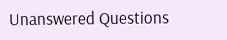Unanswered Questions